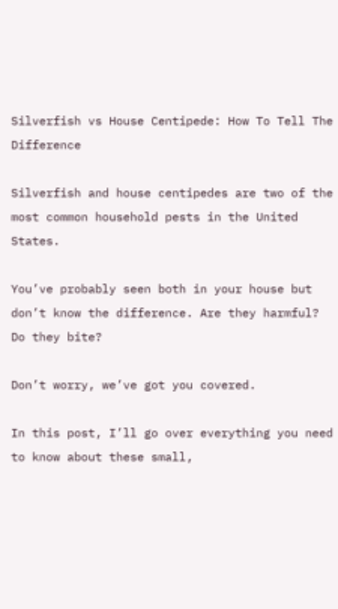Silverfish vs House Centipede: How To Tell The Difference

Silverfish and house centipedes are two of the most common household pests in the United States.

You’ve probably seen both in your house but don’t know the difference. Are they harmful? Do they bite?

Don’t worry, we’ve got you covered.

In this post, I’ll go over everything you need to know about these small,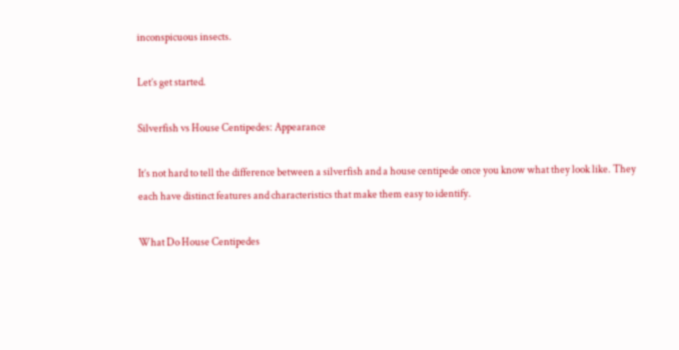inconspicuous insects.

Let’s get started.

Silverfish vs House Centipedes: Appearance

It’s not hard to tell the difference between a silverfish and a house centipede once you know what they look like. They each have distinct features and characteristics that make them easy to identify.

What Do House Centipedes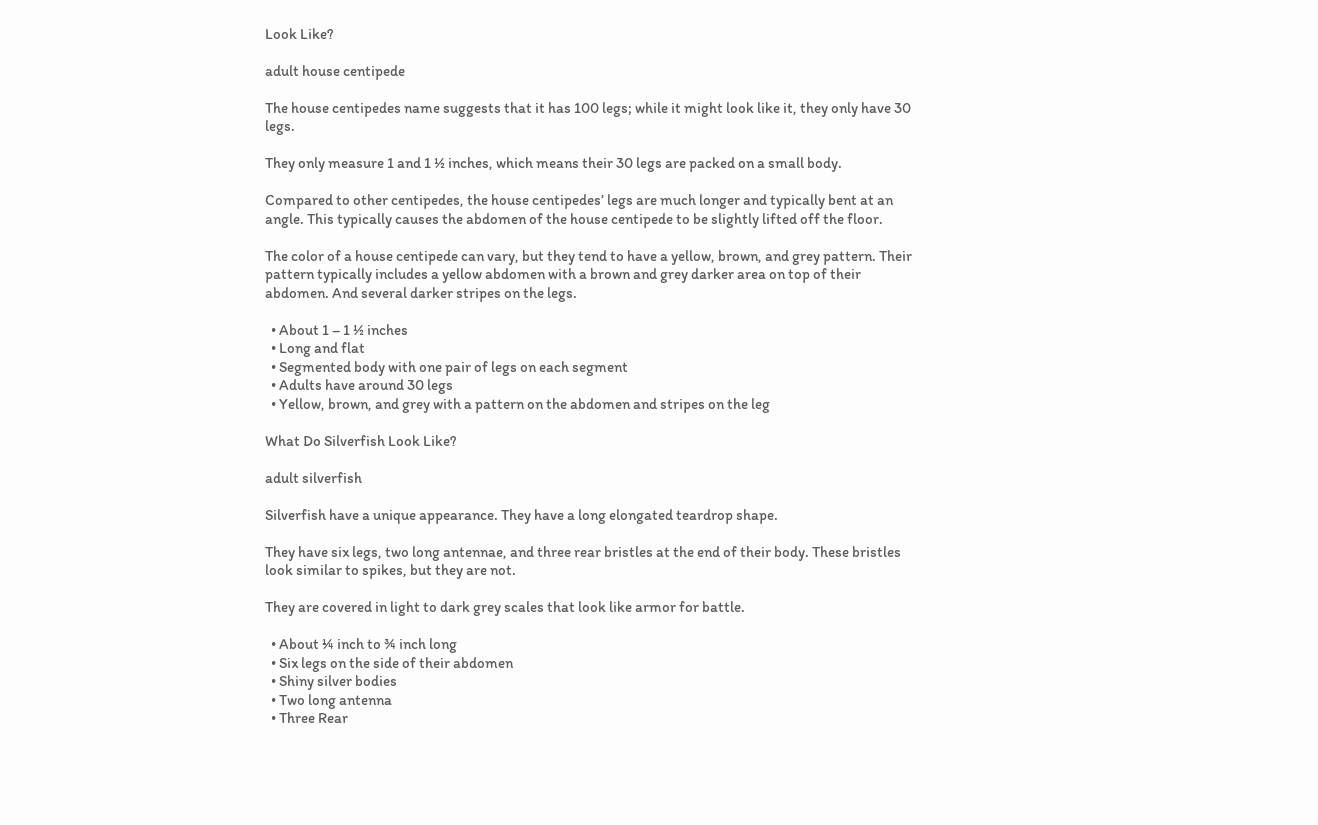Look Like?

adult house centipede

The house centipedes name suggests that it has 100 legs; while it might look like it, they only have 30 legs.

They only measure 1 and 1 ½ inches, which means their 30 legs are packed on a small body.

Compared to other centipedes, the house centipedes’ legs are much longer and typically bent at an angle. This typically causes the abdomen of the house centipede to be slightly lifted off the floor.

The color of a house centipede can vary, but they tend to have a yellow, brown, and grey pattern. Their pattern typically includes a yellow abdomen with a brown and grey darker area on top of their abdomen. And several darker stripes on the legs.

  • About 1 – 1 ½ inches
  • Long and flat
  • Segmented body with one pair of legs on each segment
  • Adults have around 30 legs
  • Yellow, brown, and grey with a pattern on the abdomen and stripes on the leg

What Do Silverfish Look Like?

adult silverfish

Silverfish have a unique appearance. They have a long elongated teardrop shape.

They have six legs, two long antennae, and three rear bristles at the end of their body. These bristles look similar to spikes, but they are not.

They are covered in light to dark grey scales that look like armor for battle.

  • About ¼ inch to ¾ inch long
  • Six legs on the side of their abdomen
  • Shiny silver bodies
  • Two long antenna
  • Three Rear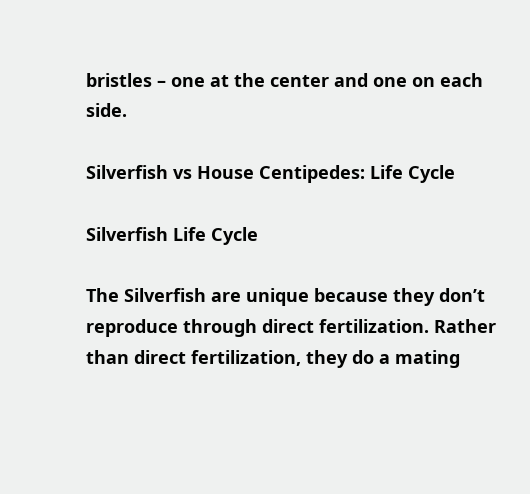bristles – one at the center and one on each side.

Silverfish vs House Centipedes: Life Cycle

Silverfish Life Cycle

The Silverfish are unique because they don’t reproduce through direct fertilization. Rather than direct fertilization, they do a mating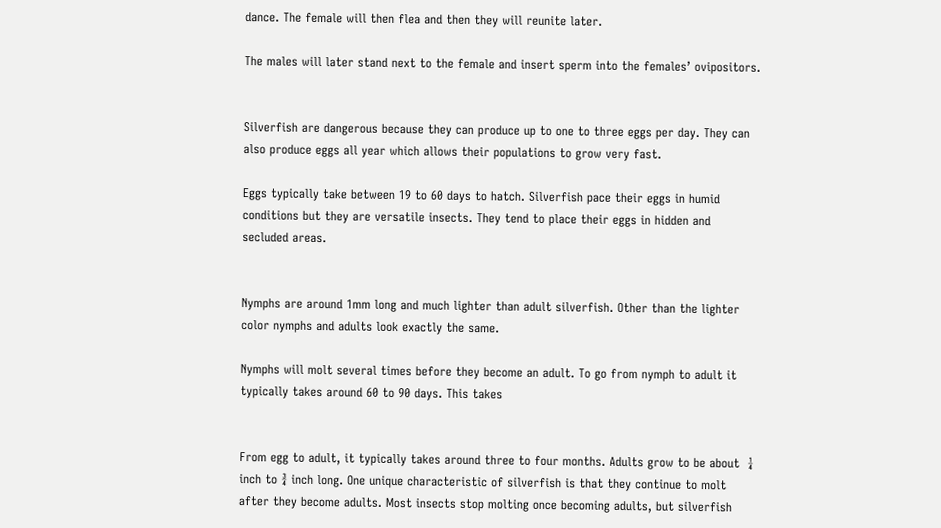dance. The female will then flea and then they will reunite later.

The males will later stand next to the female and insert sperm into the females’ ovipositors.


Silverfish are dangerous because they can produce up to one to three eggs per day. They can also produce eggs all year which allows their populations to grow very fast.

Eggs typically take between 19 to 60 days to hatch. Silverfish pace their eggs in humid conditions but they are versatile insects. They tend to place their eggs in hidden and secluded areas.


Nymphs are around 1mm long and much lighter than adult silverfish. Other than the lighter color nymphs and adults look exactly the same.

Nymphs will molt several times before they become an adult. To go from nymph to adult it typically takes around 60 to 90 days. This takes


From egg to adult, it typically takes around three to four months. Adults grow to be about  ¼ inch to ¾ inch long. One unique characteristic of silverfish is that they continue to molt after they become adults. Most insects stop molting once becoming adults, but silverfish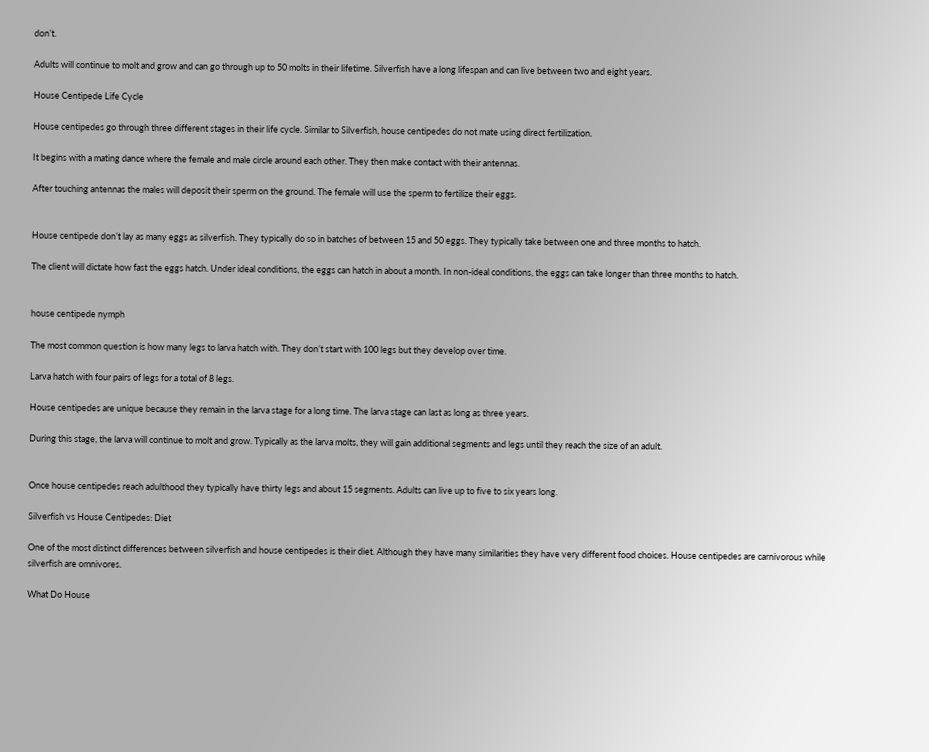don’t.

Adults will continue to molt and grow and can go through up to 50 molts in their lifetime. Silverfish have a long lifespan and can live between two and eight years.

House Centipede Life Cycle

House centipedes go through three different stages in their life cycle. Similar to Silverfish, house centipedes do not mate using direct fertilization.

It begins with a mating dance where the female and male circle around each other. They then make contact with their antennas.

After touching antennas the males will deposit their sperm on the ground. The female will use the sperm to fertilize their eggs.


House centipede don’t lay as many eggs as silverfish. They typically do so in batches of between 15 and 50 eggs. They typically take between one and three months to hatch.

The client will dictate how fast the eggs hatch. Under ideal conditions, the eggs can hatch in about a month. In non-ideal conditions, the eggs can take longer than three months to hatch.


house centipede nymph

The most common question is how many legs to larva hatch with. They don’t start with 100 legs but they develop over time.

Larva hatch with four pairs of legs for a total of 8 legs.

House centipedes are unique because they remain in the larva stage for a long time. The larva stage can last as long as three years.

During this stage, the larva will continue to molt and grow. Typically as the larva molts, they will gain additional segments and legs until they reach the size of an adult.


Once house centipedes reach adulthood they typically have thirty legs and about 15 segments. Adults can live up to five to six years long.

Silverfish vs House Centipedes: Diet

One of the most distinct differences between silverfish and house centipedes is their diet. Although they have many similarities they have very different food choices. House centipedes are carnivorous while silverfish are omnivores.

What Do House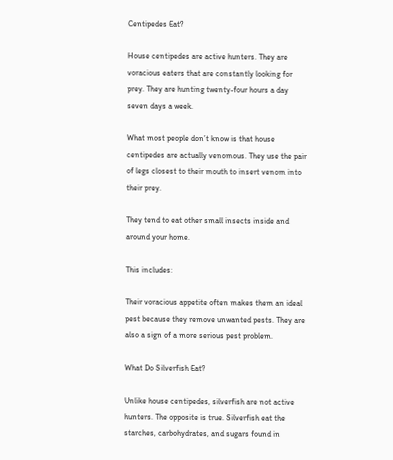Centipedes Eat?

House centipedes are active hunters. They are voracious eaters that are constantly looking for prey. They are hunting twenty-four hours a day seven days a week.

What most people don’t know is that house centipedes are actually venomous. They use the pair of legs closest to their mouth to insert venom into their prey.

They tend to eat other small insects inside and around your home.

This includes:

Their voracious appetite often makes them an ideal pest because they remove unwanted pests. They are also a sign of a more serious pest problem.

What Do Silverfish Eat?

Unlike house centipedes, silverfish are not active hunters. The opposite is true. Silverfish eat the starches, carbohydrates, and sugars found in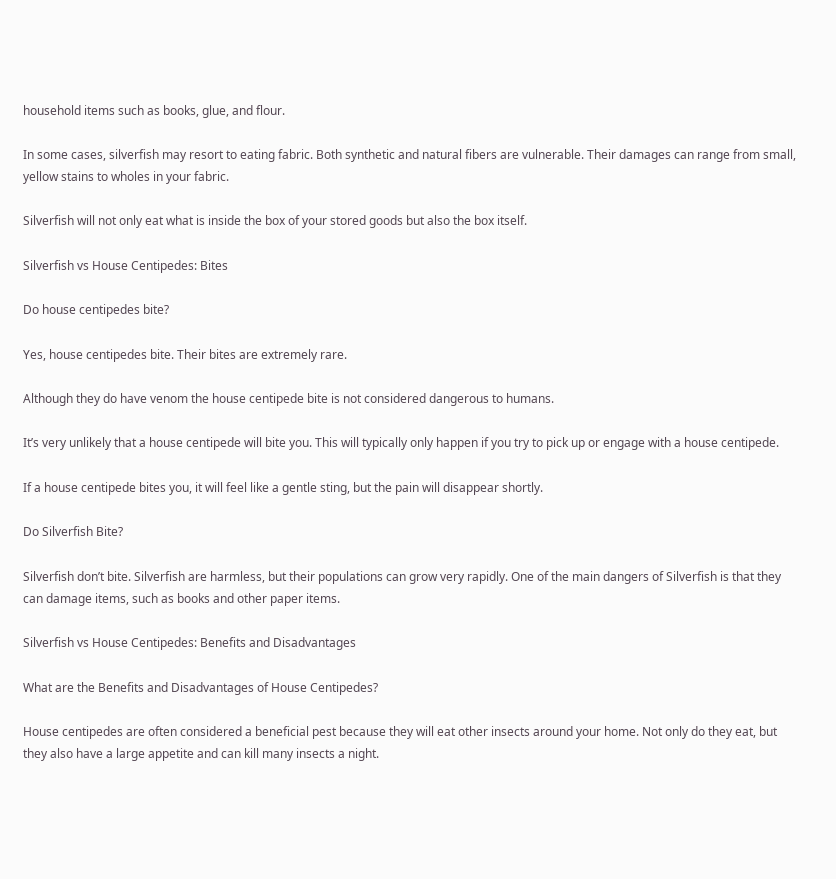household items such as books, glue, and flour.

In some cases, silverfish may resort to eating fabric. Both synthetic and natural fibers are vulnerable. Their damages can range from small, yellow stains to wholes in your fabric.

Silverfish will not only eat what is inside the box of your stored goods but also the box itself.

Silverfish vs House Centipedes: Bites

Do house centipedes bite?

Yes, house centipedes bite. Their bites are extremely rare.

Although they do have venom the house centipede bite is not considered dangerous to humans.

It’s very unlikely that a house centipede will bite you. This will typically only happen if you try to pick up or engage with a house centipede.

If a house centipede bites you, it will feel like a gentle sting, but the pain will disappear shortly.

Do Silverfish Bite?

Silverfish don’t bite. Silverfish are harmless, but their populations can grow very rapidly. One of the main dangers of Silverfish is that they can damage items, such as books and other paper items.

Silverfish vs House Centipedes: Benefits and Disadvantages

What are the Benefits and Disadvantages of House Centipedes?

House centipedes are often considered a beneficial pest because they will eat other insects around your home. Not only do they eat, but they also have a large appetite and can kill many insects a night.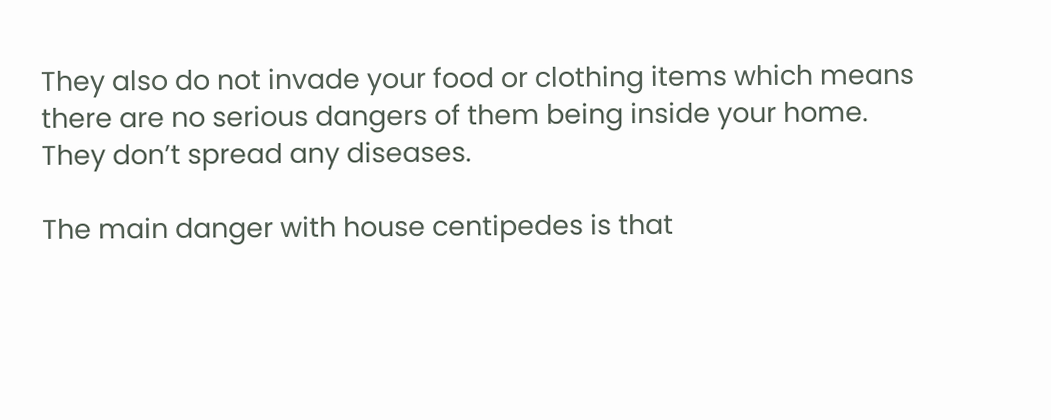They also do not invade your food or clothing items which means there are no serious dangers of them being inside your home. They don’t spread any diseases.

The main danger with house centipedes is that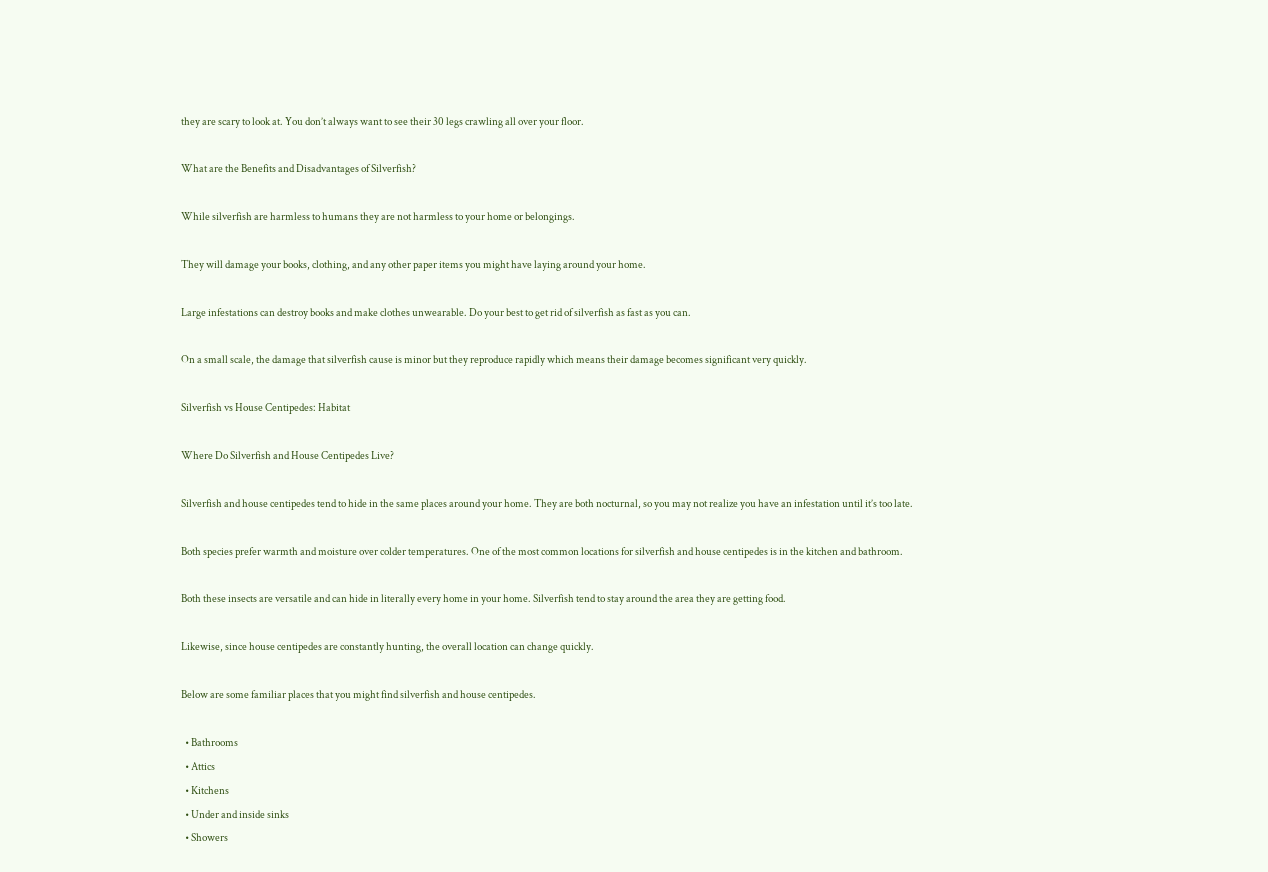they are scary to look at. You don’t always want to see their 30 legs crawling all over your floor.

What are the Benefits and Disadvantages of Silverfish?

While silverfish are harmless to humans they are not harmless to your home or belongings.

They will damage your books, clothing, and any other paper items you might have laying around your home.

Large infestations can destroy books and make clothes unwearable. Do your best to get rid of silverfish as fast as you can.

On a small scale, the damage that silverfish cause is minor but they reproduce rapidly which means their damage becomes significant very quickly.

Silverfish vs House Centipedes: Habitat

Where Do Silverfish and House Centipedes Live?

Silverfish and house centipedes tend to hide in the same places around your home. They are both nocturnal, so you may not realize you have an infestation until it’s too late.

Both species prefer warmth and moisture over colder temperatures. One of the most common locations for silverfish and house centipedes is in the kitchen and bathroom.

Both these insects are versatile and can hide in literally every home in your home. Silverfish tend to stay around the area they are getting food.

Likewise, since house centipedes are constantly hunting, the overall location can change quickly.

Below are some familiar places that you might find silverfish and house centipedes.

  • Bathrooms
  • Attics
  • Kitchens
  • Under and inside sinks
  • Showers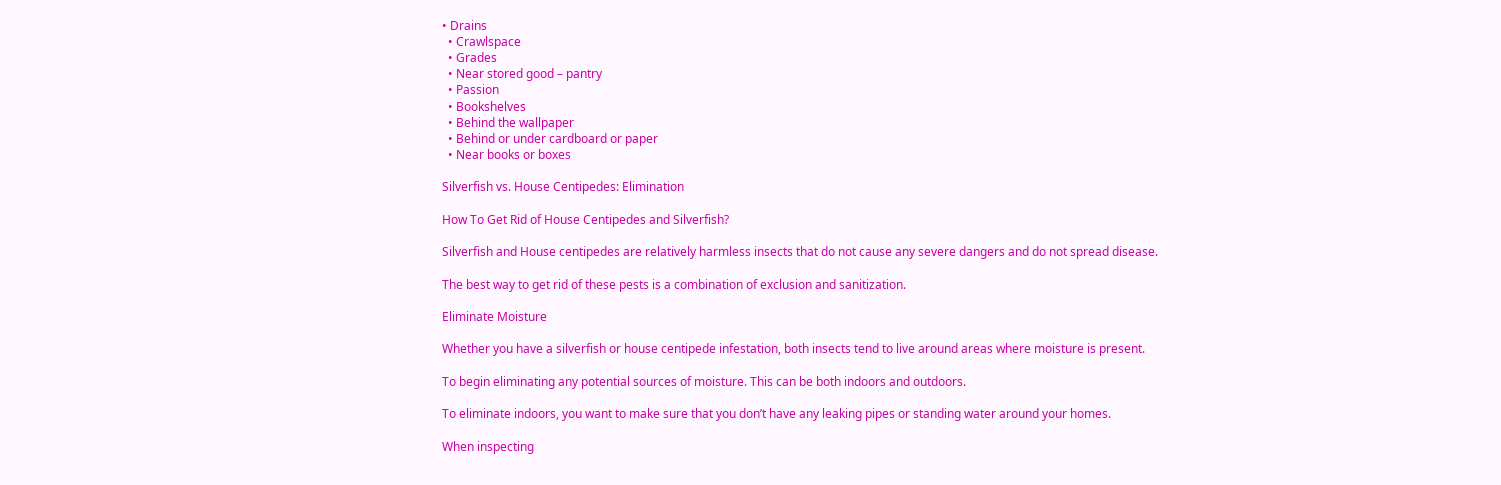• Drains
  • Crawlspace
  • Grades
  • Near stored good – pantry
  • Passion
  • Bookshelves
  • Behind the wallpaper
  • Behind or under cardboard or paper
  • Near books or boxes

Silverfish vs. House Centipedes: Elimination

How To Get Rid of House Centipedes and Silverfish?

Silverfish and House centipedes are relatively harmless insects that do not cause any severe dangers and do not spread disease.

The best way to get rid of these pests is a combination of exclusion and sanitization.

Eliminate Moisture

Whether you have a silverfish or house centipede infestation, both insects tend to live around areas where moisture is present.

To begin eliminating any potential sources of moisture. This can be both indoors and outdoors.

To eliminate indoors, you want to make sure that you don’t have any leaking pipes or standing water around your homes.

When inspecting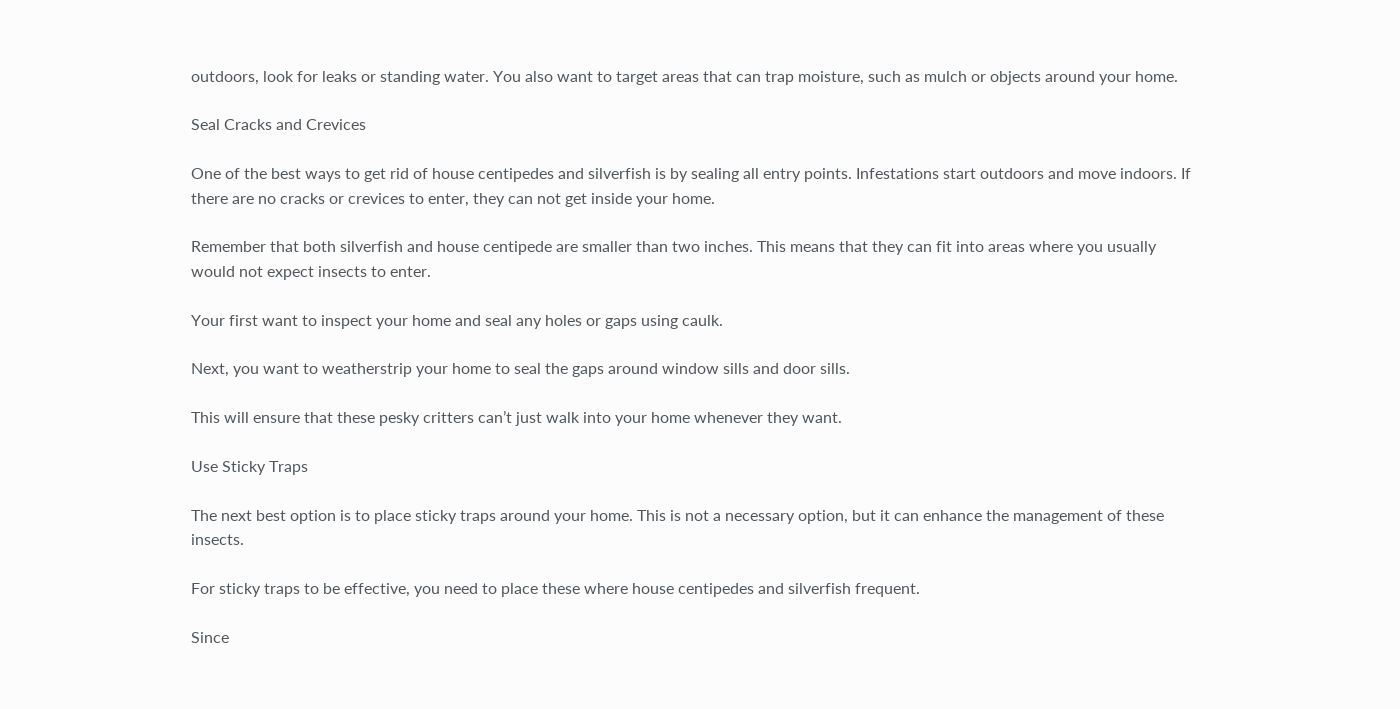outdoors, look for leaks or standing water. You also want to target areas that can trap moisture, such as mulch or objects around your home.

Seal Cracks and Crevices

One of the best ways to get rid of house centipedes and silverfish is by sealing all entry points. Infestations start outdoors and move indoors. If there are no cracks or crevices to enter, they can not get inside your home.

Remember that both silverfish and house centipede are smaller than two inches. This means that they can fit into areas where you usually would not expect insects to enter.

Your first want to inspect your home and seal any holes or gaps using caulk.

Next, you want to weatherstrip your home to seal the gaps around window sills and door sills.

This will ensure that these pesky critters can’t just walk into your home whenever they want.

Use Sticky Traps

The next best option is to place sticky traps around your home. This is not a necessary option, but it can enhance the management of these insects.

For sticky traps to be effective, you need to place these where house centipedes and silverfish frequent.

Since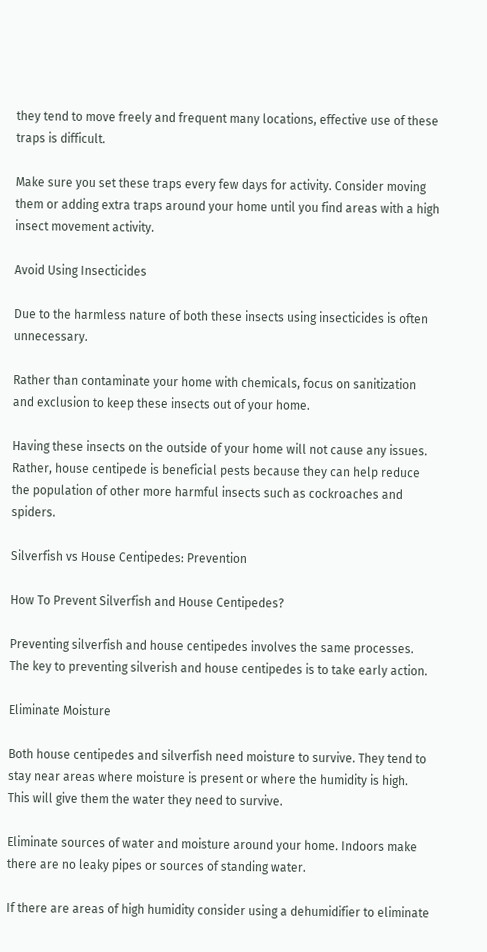they tend to move freely and frequent many locations, effective use of these traps is difficult.

Make sure you set these traps every few days for activity. Consider moving them or adding extra traps around your home until you find areas with a high insect movement activity.

Avoid Using Insecticides

Due to the harmless nature of both these insects using insecticides is often unnecessary.

Rather than contaminate your home with chemicals, focus on sanitization and exclusion to keep these insects out of your home.

Having these insects on the outside of your home will not cause any issues. Rather, house centipede is beneficial pests because they can help reduce the population of other more harmful insects such as cockroaches and spiders.

Silverfish vs House Centipedes: Prevention

How To Prevent Silverfish and House Centipedes?

Preventing silverfish and house centipedes involves the same processes. The key to preventing silverish and house centipedes is to take early action.

Eliminate Moisture

Both house centipedes and silverfish need moisture to survive. They tend to stay near areas where moisture is present or where the humidity is high. This will give them the water they need to survive.

Eliminate sources of water and moisture around your home. Indoors make there are no leaky pipes or sources of standing water.

If there are areas of high humidity consider using a dehumidifier to eliminate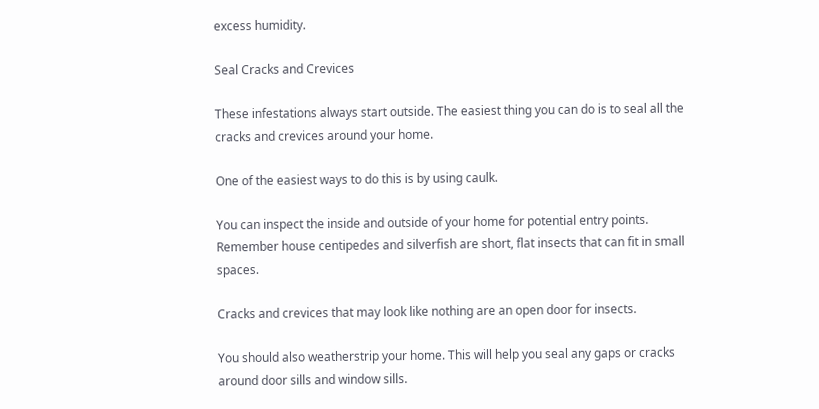excess humidity.

Seal Cracks and Crevices

These infestations always start outside. The easiest thing you can do is to seal all the cracks and crevices around your home.

One of the easiest ways to do this is by using caulk.

You can inspect the inside and outside of your home for potential entry points. Remember house centipedes and silverfish are short, flat insects that can fit in small spaces.

Cracks and crevices that may look like nothing are an open door for insects.

You should also weatherstrip your home. This will help you seal any gaps or cracks around door sills and window sills.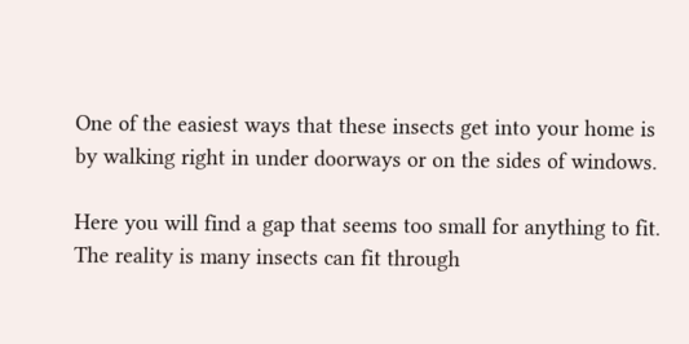One of the easiest ways that these insects get into your home is by walking right in under doorways or on the sides of windows.

Here you will find a gap that seems too small for anything to fit. The reality is many insects can fit through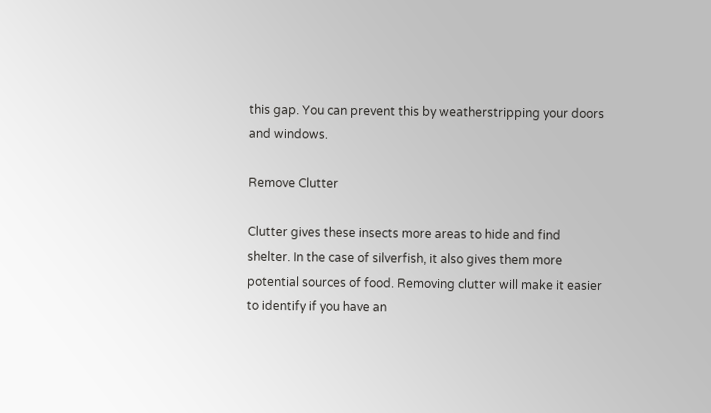this gap. You can prevent this by weatherstripping your doors and windows.

Remove Clutter

Clutter gives these insects more areas to hide and find shelter. In the case of silverfish, it also gives them more potential sources of food. Removing clutter will make it easier to identify if you have an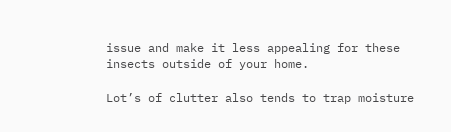issue and make it less appealing for these insects outside of your home.

Lot’s of clutter also tends to trap moisture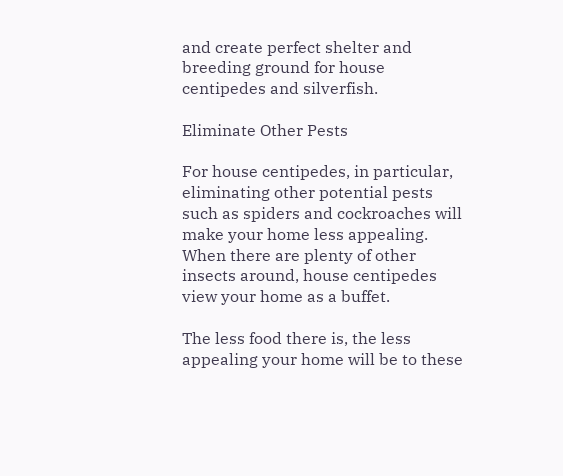and create perfect shelter and breeding ground for house centipedes and silverfish.

Eliminate Other Pests

For house centipedes, in particular, eliminating other potential pests such as spiders and cockroaches will make your home less appealing. When there are plenty of other insects around, house centipedes view your home as a buffet.

The less food there is, the less appealing your home will be to these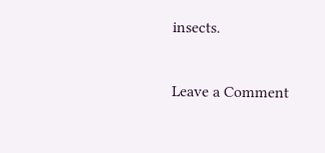insects.

Leave a Comment